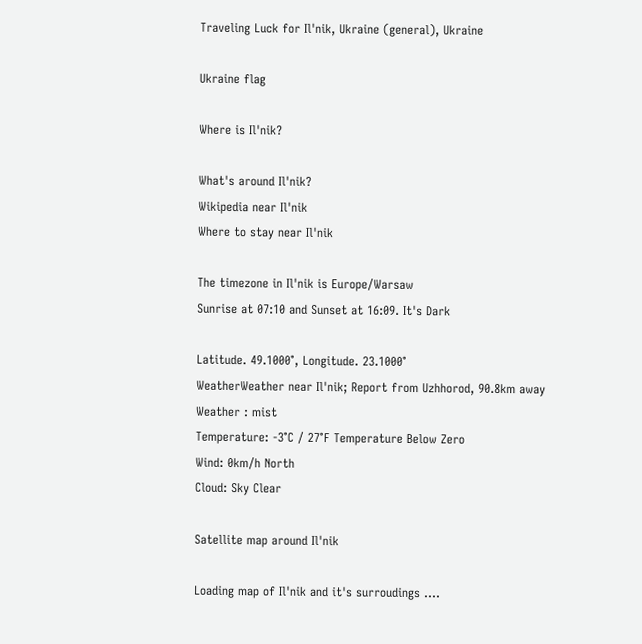Traveling Luck for Il'nik, Ukraine (general), Ukraine

Ukraine flag

Where is Il'nik?

What's around Il'nik?
Wikipedia near Il'nik
Where to stay near Il'nik

The timezone in Il'nik is Europe/Warsaw
Sunrise at 07:10 and Sunset at 16:09. It's Dark

Latitude. 49.1000°, Longitude. 23.1000°
WeatherWeather near Il'nik; Report from Uzhhorod, 90.8km away
Weather : mist
Temperature: -3°C / 27°F Temperature Below Zero
Wind: 0km/h North
Cloud: Sky Clear

Satellite map around Il'nik

Loading map of Il'nik and it's surroudings ....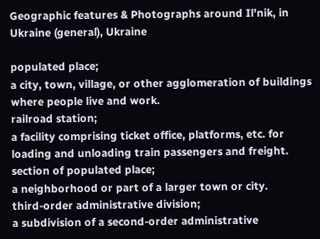Geographic features & Photographs around Il'nik, in Ukraine (general), Ukraine

populated place;
a city, town, village, or other agglomeration of buildings where people live and work.
railroad station;
a facility comprising ticket office, platforms, etc. for loading and unloading train passengers and freight.
section of populated place;
a neighborhood or part of a larger town or city.
third-order administrative division;
a subdivision of a second-order administrative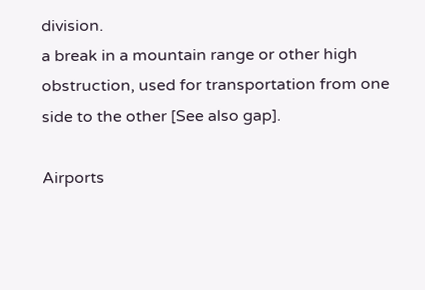division.
a break in a mountain range or other high obstruction, used for transportation from one side to the other [See also gap].

Airports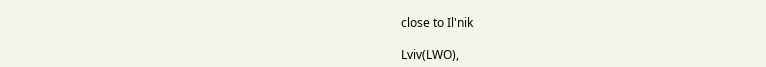close to Il'nik

Lviv(LWO),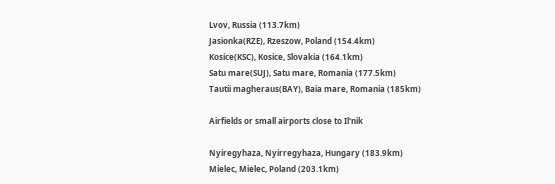Lvov, Russia (113.7km)
Jasionka(RZE), Rzeszow, Poland (154.4km)
Kosice(KSC), Kosice, Slovakia (164.1km)
Satu mare(SUJ), Satu mare, Romania (177.5km)
Tautii magheraus(BAY), Baia mare, Romania (185km)

Airfields or small airports close to Il'nik

Nyiregyhaza, Nyirregyhaza, Hungary (183.9km)
Mielec, Mielec, Poland (203.1km)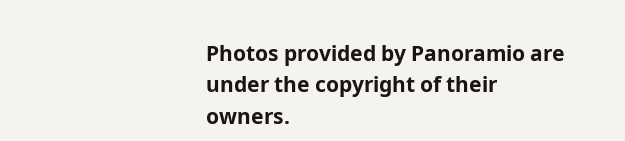Photos provided by Panoramio are under the copyright of their owners.